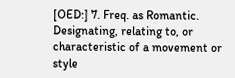[OED:] 7. Freq. as Romantic. Designating, relating to, or characteristic of a movement or style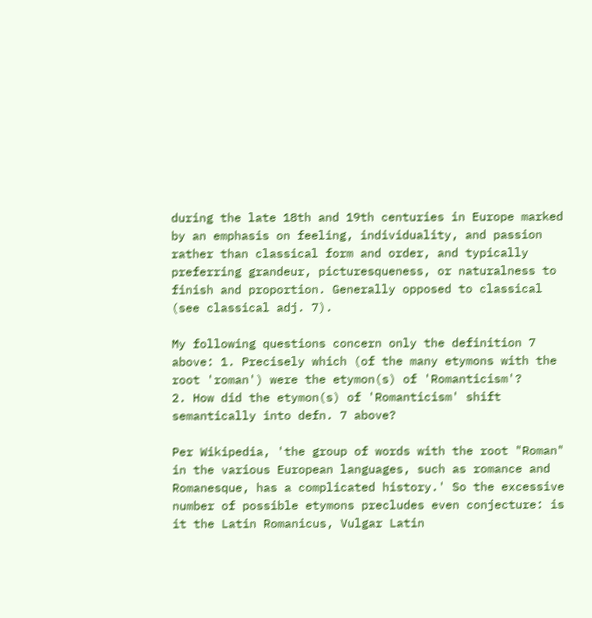during the late 18th and 19th centuries in Europe marked by an emphasis on feeling, individuality, and passion rather than classical form and order, and typically preferring grandeur, picturesqueness, or naturalness to finish and proportion. Generally opposed to classical (see classical adj. 7).

My following questions concern only the definition 7 above: 1. Precisely which (of the many etymons with the root 'roman') were the etymon(s) of 'Romanticism'?
2. How did the etymon(s) of 'Romanticism' shift semantically into defn. 7 above?

Per Wikipedia, 'the group of words with the root "Roman" in the various European languages, such as romance and Romanesque, has a complicated history.' So the excessive number of possible etymons precludes even conjecture: is it the Latin Romanicus, Vulgar Latin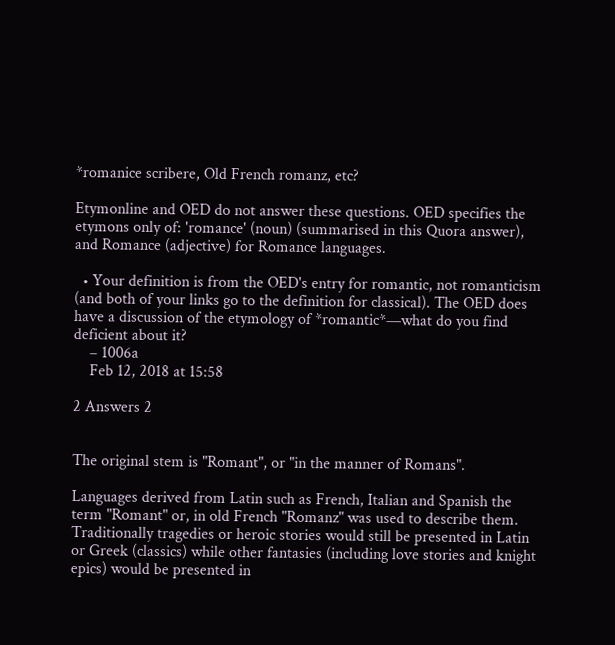*romanice scribere, Old French romanz, etc?

Etymonline and OED do not answer these questions. OED specifies the etymons only of: 'romance' (noun) (summarised in this Quora answer), and Romance (adjective) for Romance languages.

  • Your definition is from the OED's entry for romantic, not romanticism (and both of your links go to the definition for classical). The OED does have a discussion of the etymology of *romantic*—what do you find deficient about it?
    – 1006a
    Feb 12, 2018 at 15:58

2 Answers 2


The original stem is "Romant", or "in the manner of Romans".

Languages derived from Latin such as French, Italian and Spanish the term "Romant" or, in old French "Romanz" was used to describe them. Traditionally tragedies or heroic stories would still be presented in Latin or Greek (classics) while other fantasies (including love stories and knight epics) would be presented in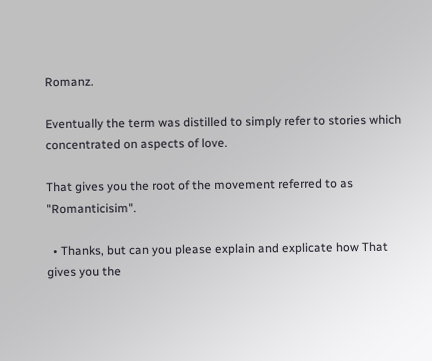Romanz.

Eventually the term was distilled to simply refer to stories which concentrated on aspects of love.

That gives you the root of the movement referred to as "Romanticisim".

  • Thanks, but can you please explain and explicate how That gives you the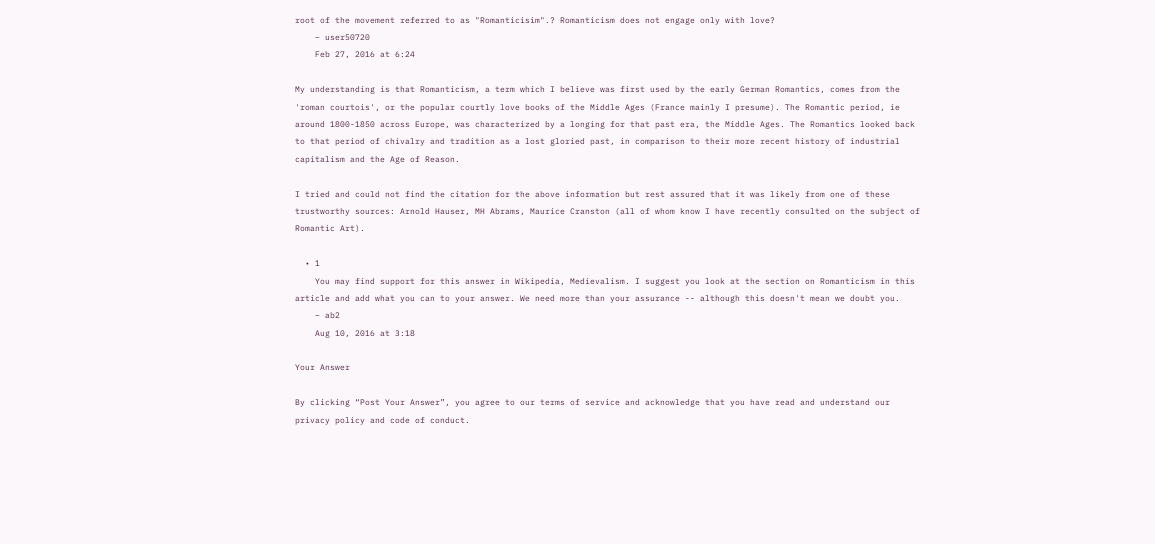root of the movement referred to as "Romanticisim".? Romanticism does not engage only with love?
    – user50720
    Feb 27, 2016 at 6:24

My understanding is that Romanticism, a term which I believe was first used by the early German Romantics, comes from the 'roman courtois', or the popular courtly love books of the Middle Ages (France mainly I presume). The Romantic period, ie around 1800-1850 across Europe, was characterized by a longing for that past era, the Middle Ages. The Romantics looked back to that period of chivalry and tradition as a lost gloried past, in comparison to their more recent history of industrial capitalism and the Age of Reason.

I tried and could not find the citation for the above information but rest assured that it was likely from one of these trustworthy sources: Arnold Hauser, MH Abrams, Maurice Cranston (all of whom know I have recently consulted on the subject of Romantic Art).

  • 1
    You may find support for this answer in Wikipedia, Medievalism. I suggest you look at the section on Romanticism in this article and add what you can to your answer. We need more than your assurance -- although this doesn't mean we doubt you.
    – ab2
    Aug 10, 2016 at 3:18

Your Answer

By clicking “Post Your Answer”, you agree to our terms of service and acknowledge that you have read and understand our privacy policy and code of conduct.